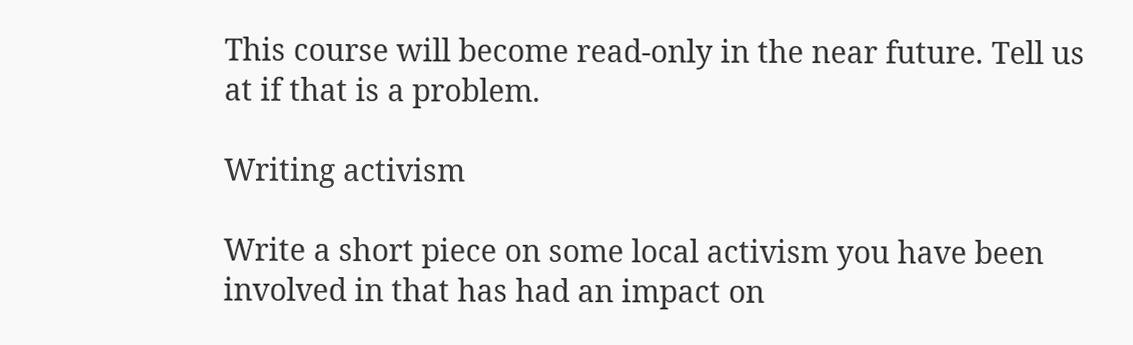This course will become read-only in the near future. Tell us at if that is a problem.

Writing activism

Write a short piece on some local activism you have been involved in that has had an impact on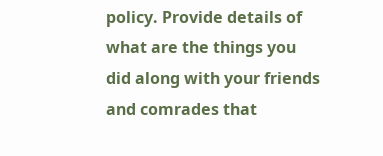policy. Provide details of what are the things you did along with your friends and comrades that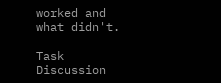worked and what didn't.

Task Discussion